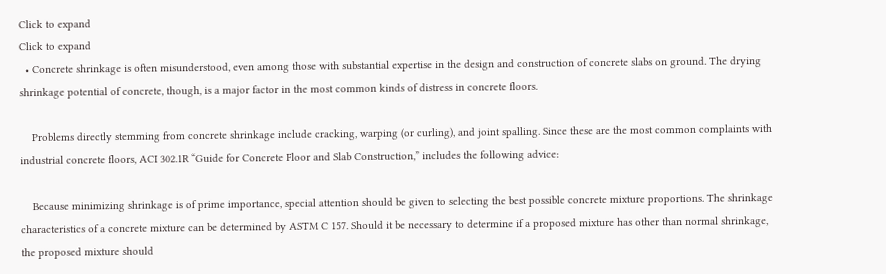Click to expand
Click to expand
  • Concrete shrinkage is often misunderstood, even among those with substantial expertise in the design and construction of concrete slabs on ground. The drying shrinkage potential of concrete, though, is a major factor in the most common kinds of distress in concrete floors.

    Problems directly stemming from concrete shrinkage include cracking, warping (or curling), and joint spalling. Since these are the most common complaints with industrial concrete floors, ACI 302.1R “Guide for Concrete Floor and Slab Construction,” includes the following advice:

    Because minimizing shrinkage is of prime importance, special attention should be given to selecting the best possible concrete mixture proportions. The shrinkage characteristics of a concrete mixture can be determined by ASTM C 157. Should it be necessary to determine if a proposed mixture has other than normal shrinkage, the proposed mixture should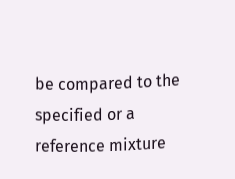be compared to the specified or a reference mixture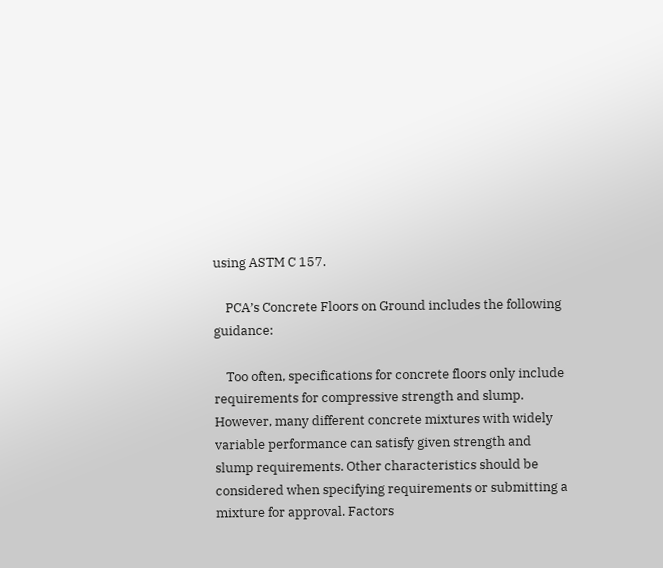using ASTM C 157.

    PCA’s Concrete Floors on Ground includes the following guidance:

    Too often, specifications for concrete floors only include requirements for compressive strength and slump. However, many different concrete mixtures with widely variable performance can satisfy given strength and slump requirements. Other characteristics should be considered when specifying requirements or submitting a mixture for approval. Factors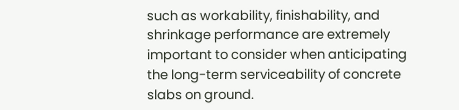such as workability, finishability, and shrinkage performance are extremely important to consider when anticipating the long-term serviceability of concrete slabs on ground.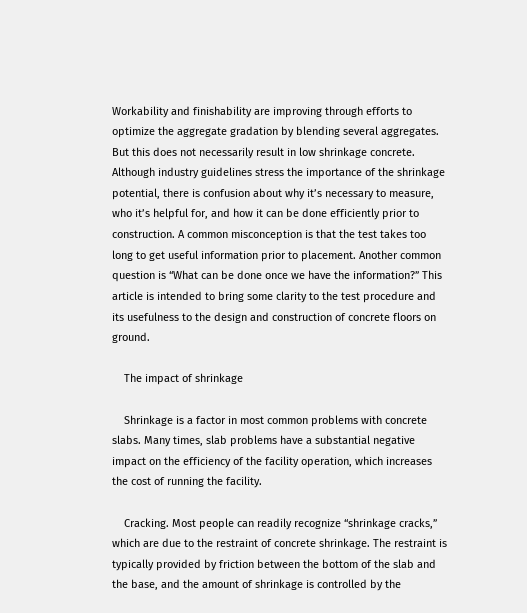Workability and finishability are improving through efforts to optimize the aggregate gradation by blending several aggregates. But this does not necessarily result in low shrinkage concrete. Although industry guidelines stress the importance of the shrinkage potential, there is confusion about why it’s necessary to measure, who it’s helpful for, and how it can be done efficiently prior to construction. A common misconception is that the test takes too long to get useful information prior to placement. Another common question is “What can be done once we have the information?” This article is intended to bring some clarity to the test procedure and its usefulness to the design and construction of concrete floors on ground.

    The impact of shrinkage

    Shrinkage is a factor in most common problems with concrete slabs. Many times, slab problems have a substantial negative impact on the efficiency of the facility operation, which increases the cost of running the facility.

    Cracking. Most people can readily recognize “shrinkage cracks,” which are due to the restraint of concrete shrinkage. The restraint is typically provided by friction between the bottom of the slab and the base, and the amount of shrinkage is controlled by the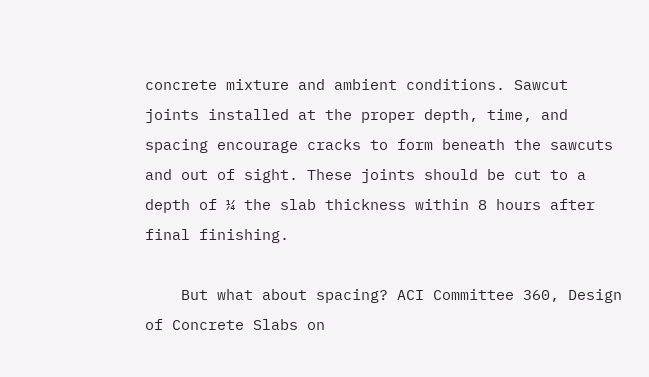concrete mixture and ambient conditions. Sawcut joints installed at the proper depth, time, and spacing encourage cracks to form beneath the sawcuts and out of sight. These joints should be cut to a depth of ¼ the slab thickness within 8 hours after final finishing.

    But what about spacing? ACI Committee 360, Design of Concrete Slabs on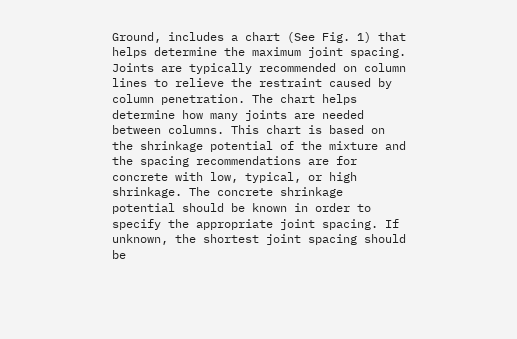Ground, includes a chart (See Fig. 1) that helps determine the maximum joint spacing. Joints are typically recommended on column lines to relieve the restraint caused by column penetration. The chart helps determine how many joints are needed between columns. This chart is based on the shrinkage potential of the mixture and the spacing recommendations are for concrete with low, typical, or high shrinkage. The concrete shrinkage potential should be known in order to specify the appropriate joint spacing. If unknown, the shortest joint spacing should be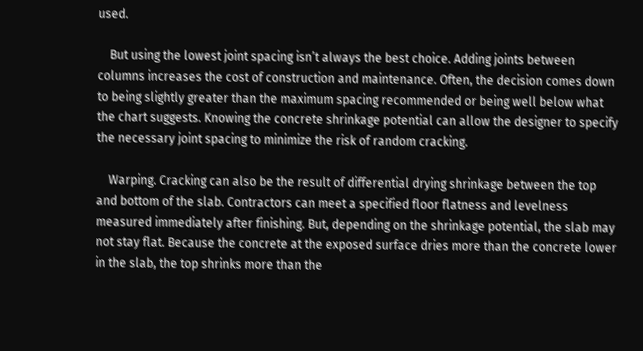used.

    But using the lowest joint spacing isn’t always the best choice. Adding joints between columns increases the cost of construction and maintenance. Often, the decision comes down to being slightly greater than the maximum spacing recommended or being well below what the chart suggests. Knowing the concrete shrinkage potential can allow the designer to specify the necessary joint spacing to minimize the risk of random cracking.

    Warping. Cracking can also be the result of differential drying shrinkage between the top and bottom of the slab. Contractors can meet a specified floor flatness and levelness measured immediately after finishing. But, depending on the shrinkage potential, the slab may not stay flat. Because the concrete at the exposed surface dries more than the concrete lower in the slab, the top shrinks more than the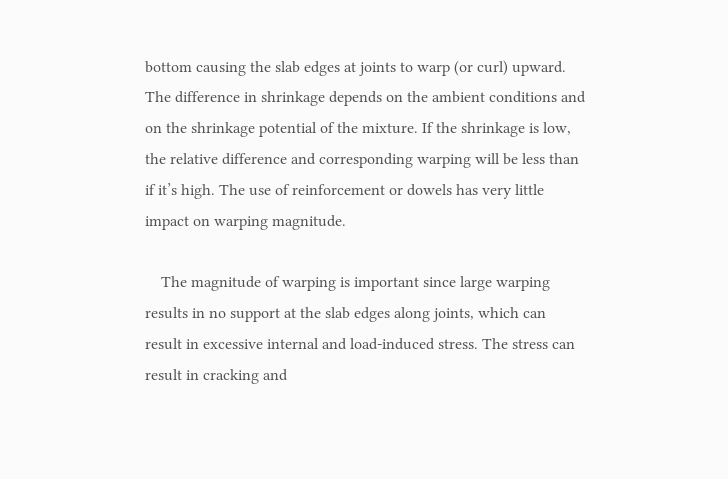bottom causing the slab edges at joints to warp (or curl) upward. The difference in shrinkage depends on the ambient conditions and on the shrinkage potential of the mixture. If the shrinkage is low, the relative difference and corresponding warping will be less than if it’s high. The use of reinforcement or dowels has very little impact on warping magnitude.

    The magnitude of warping is important since large warping results in no support at the slab edges along joints, which can result in excessive internal and load-induced stress. The stress can result in cracking and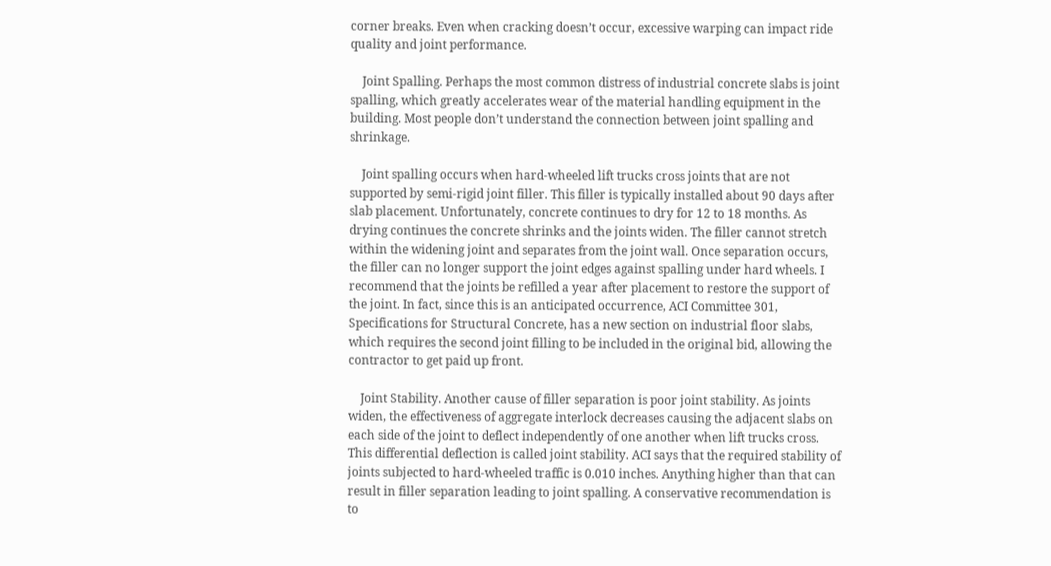corner breaks. Even when cracking doesn’t occur, excessive warping can impact ride quality and joint performance.

    Joint Spalling. Perhaps the most common distress of industrial concrete slabs is joint spalling, which greatly accelerates wear of the material handling equipment in the building. Most people don’t understand the connection between joint spalling and shrinkage.

    Joint spalling occurs when hard-wheeled lift trucks cross joints that are not supported by semi-rigid joint filler. This filler is typically installed about 90 days after slab placement. Unfortunately, concrete continues to dry for 12 to 18 months. As drying continues the concrete shrinks and the joints widen. The filler cannot stretch within the widening joint and separates from the joint wall. Once separation occurs, the filler can no longer support the joint edges against spalling under hard wheels. I recommend that the joints be refilled a year after placement to restore the support of the joint. In fact, since this is an anticipated occurrence, ACI Committee 301, Specifications for Structural Concrete, has a new section on industrial floor slabs, which requires the second joint filling to be included in the original bid, allowing the contractor to get paid up front.

    Joint Stability. Another cause of filler separation is poor joint stability. As joints widen, the effectiveness of aggregate interlock decreases causing the adjacent slabs on each side of the joint to deflect independently of one another when lift trucks cross. This differential deflection is called joint stability. ACI says that the required stability of joints subjected to hard-wheeled traffic is 0.010 inches. Anything higher than that can result in filler separation leading to joint spalling. A conservative recommendation is to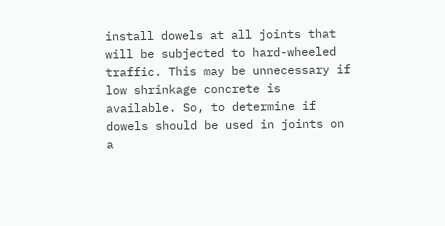install dowels at all joints that will be subjected to hard-wheeled traffic. This may be unnecessary if low shrinkage concrete is available. So, to determine if dowels should be used in joints on a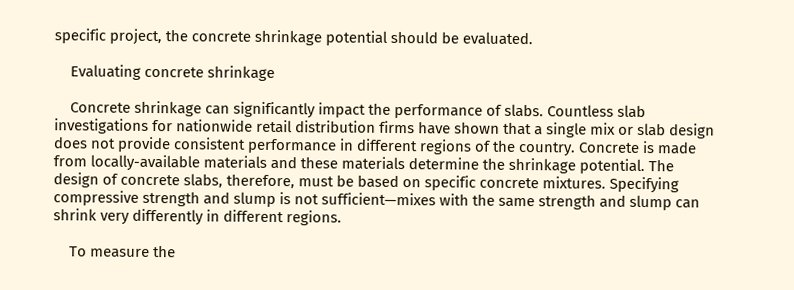specific project, the concrete shrinkage potential should be evaluated.

    Evaluating concrete shrinkage

    Concrete shrinkage can significantly impact the performance of slabs. Countless slab investigations for nationwide retail distribution firms have shown that a single mix or slab design does not provide consistent performance in different regions of the country. Concrete is made from locally-available materials and these materials determine the shrinkage potential. The design of concrete slabs, therefore, must be based on specific concrete mixtures. Specifying compressive strength and slump is not sufficient—mixes with the same strength and slump can shrink very differently in different regions.

    To measure the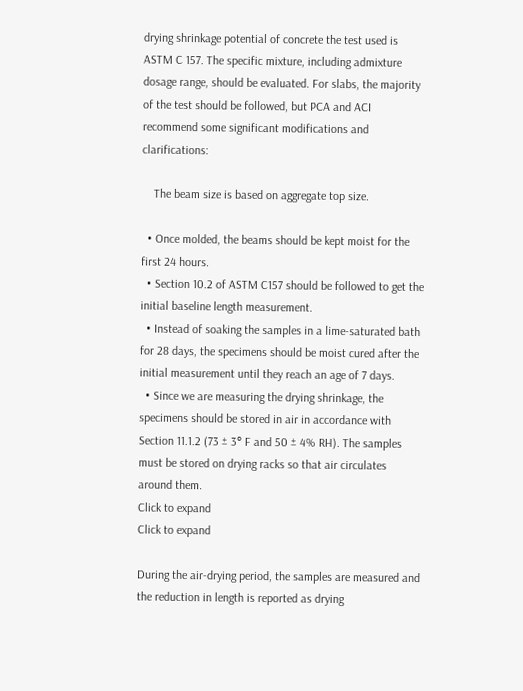drying shrinkage potential of concrete the test used is ASTM C 157. The specific mixture, including admixture dosage range, should be evaluated. For slabs, the majority of the test should be followed, but PCA and ACI recommend some significant modifications and clarifications:

    The beam size is based on aggregate top size.

  • Once molded, the beams should be kept moist for the first 24 hours.
  • Section 10.2 of ASTM C157 should be followed to get the initial baseline length measurement.
  • Instead of soaking the samples in a lime-saturated bath for 28 days, the specimens should be moist cured after the initial measurement until they reach an age of 7 days.
  • Since we are measuring the drying shrinkage, the specimens should be stored in air in accordance with Section 11.1.2 (73 ± 3° F and 50 ± 4% RH). The samples must be stored on drying racks so that air circulates around them.
Click to expand
Click to expand

During the air-drying period, the samples are measured and the reduction in length is reported as drying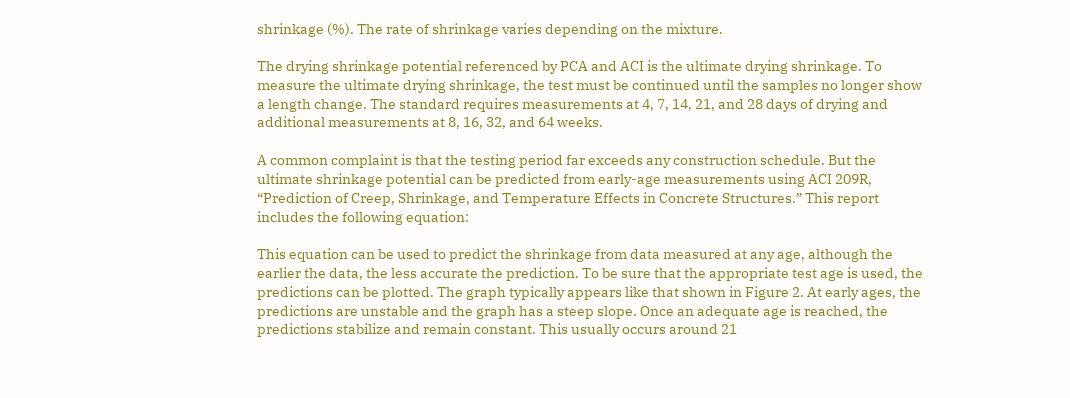shrinkage (%). The rate of shrinkage varies depending on the mixture.

The drying shrinkage potential referenced by PCA and ACI is the ultimate drying shrinkage. To measure the ultimate drying shrinkage, the test must be continued until the samples no longer show a length change. The standard requires measurements at 4, 7, 14, 21, and 28 days of drying and additional measurements at 8, 16, 32, and 64 weeks.

A common complaint is that the testing period far exceeds any construction schedule. But the ultimate shrinkage potential can be predicted from early-age measurements using ACI 209R, “Prediction of Creep, Shrinkage, and Temperature Effects in Concrete Structures.” This report includes the following equation:

This equation can be used to predict the shrinkage from data measured at any age, although the earlier the data, the less accurate the prediction. To be sure that the appropriate test age is used, the predictions can be plotted. The graph typically appears like that shown in Figure 2. At early ages, the predictions are unstable and the graph has a steep slope. Once an adequate age is reached, the predictions stabilize and remain constant. This usually occurs around 21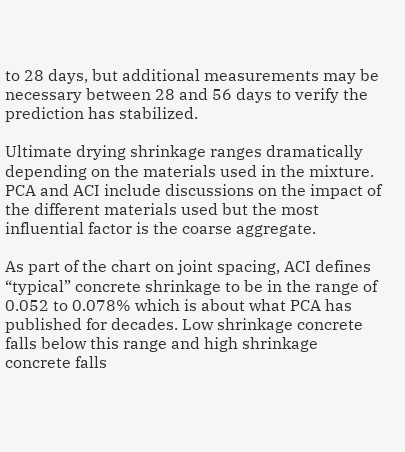to 28 days, but additional measurements may be necessary between 28 and 56 days to verify the prediction has stabilized.

Ultimate drying shrinkage ranges dramatically depending on the materials used in the mixture. PCA and ACI include discussions on the impact of the different materials used but the most influential factor is the coarse aggregate.

As part of the chart on joint spacing, ACI defines “typical” concrete shrinkage to be in the range of 0.052 to 0.078% which is about what PCA has published for decades. Low shrinkage concrete falls below this range and high shrinkage concrete falls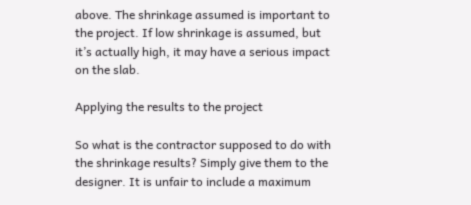above. The shrinkage assumed is important to the project. If low shrinkage is assumed, but it’s actually high, it may have a serious impact on the slab.

Applying the results to the project

So what is the contractor supposed to do with the shrinkage results? Simply give them to the designer. It is unfair to include a maximum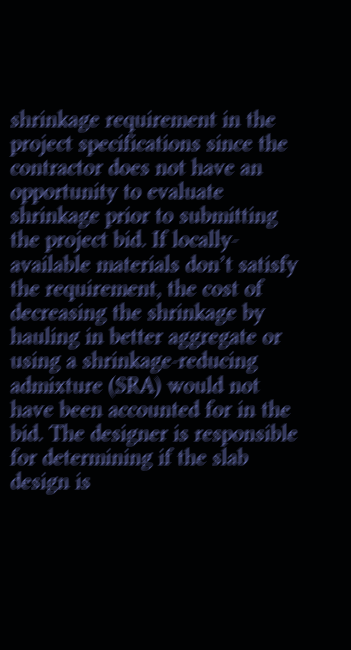shrinkage requirement in the project specifications since the contractor does not have an opportunity to evaluate shrinkage prior to submitting the project bid. If locally-available materials don’t satisfy the requirement, the cost of decreasing the shrinkage by hauling in better aggregate or using a shrinkage-reducing admixture (SRA) would not have been accounted for in the bid. The designer is responsible for determining if the slab design is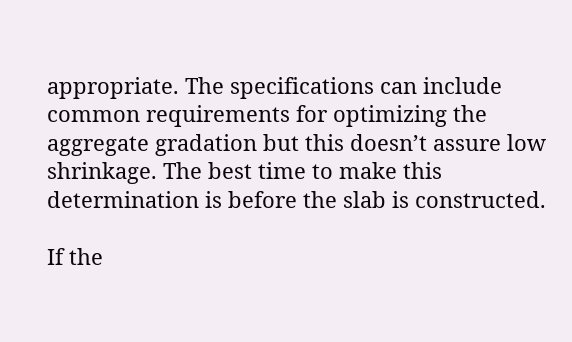appropriate. The specifications can include common requirements for optimizing the aggregate gradation but this doesn’t assure low shrinkage. The best time to make this determination is before the slab is constructed.

If the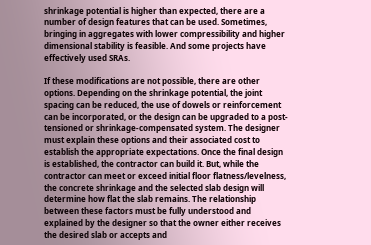shrinkage potential is higher than expected, there are a number of design features that can be used. Sometimes, bringing in aggregates with lower compressibility and higher dimensional stability is feasible. And some projects have effectively used SRAs.

If these modifications are not possible, there are other options. Depending on the shrinkage potential, the joint spacing can be reduced, the use of dowels or reinforcement can be incorporated, or the design can be upgraded to a post-tensioned or shrinkage-compensated system. The designer must explain these options and their associated cost to establish the appropriate expectations. Once the final design is established, the contractor can build it. But, while the contractor can meet or exceed initial floor flatness/levelness, the concrete shrinkage and the selected slab design will determine how flat the slab remains. The relationship between these factors must be fully understood and explained by the designer so that the owner either receives the desired slab or accepts and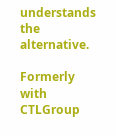understands the alternative.

Formerly with CTLGroup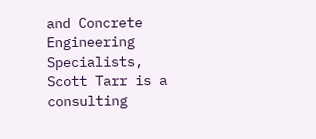and Concrete Engineering Specialists, Scott Tarr is a consulting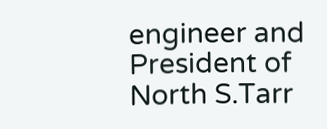engineer and President of North S.Tarr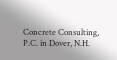Concrete Consulting, P.C. in Dover, N.H.